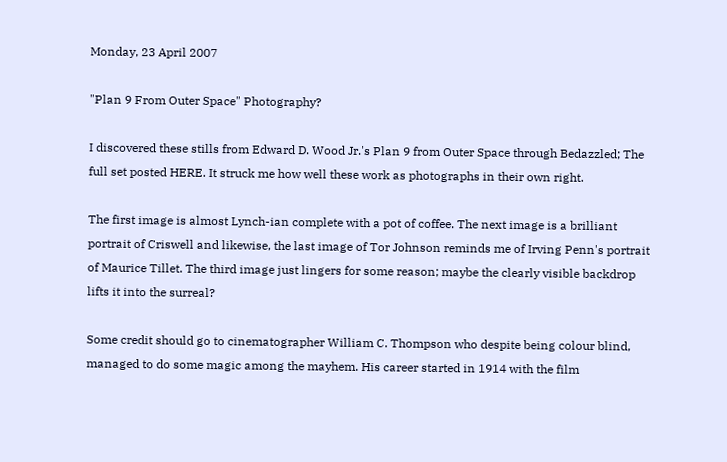Monday, 23 April 2007

"Plan 9 From Outer Space" Photography?

I discovered these stills from Edward D. Wood Jr.'s Plan 9 from Outer Space through Bedazzled; The full set posted HERE. It struck me how well these work as photographs in their own right.

The first image is almost Lynch-ian complete with a pot of coffee. The next image is a brilliant portrait of Criswell and likewise, the last image of Tor Johnson reminds me of Irving Penn's portrait of Maurice Tillet. The third image just lingers for some reason; maybe the clearly visible backdrop lifts it into the surreal?

Some credit should go to cinematographer William C. Thompson who despite being colour blind, managed to do some magic among the mayhem. His career started in 1914 with the film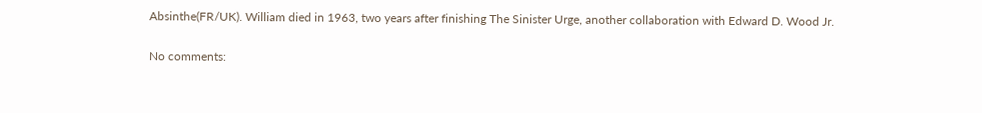Absinthe(FR/UK). William died in 1963, two years after finishing The Sinister Urge, another collaboration with Edward D. Wood Jr.

No comments: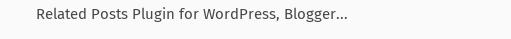Related Posts Plugin for WordPress, Blogger...